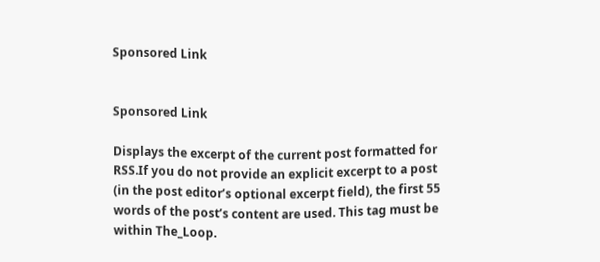Sponsored Link


Sponsored Link

Displays the excerpt of the current post formatted for RSS.If you do not provide an explicit excerpt to a post (in the post editor’s optional excerpt field), the first 55 words of the post’s content are used. This tag must be within The_Loop.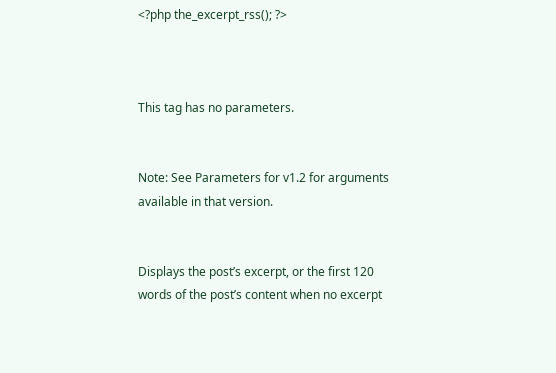<?php the_excerpt_rss(); ?>



This tag has no parameters.


Note: See Parameters for v1.2 for arguments available in that version.


Displays the post’s excerpt, or the first 120 words of the post’s content when no excerpt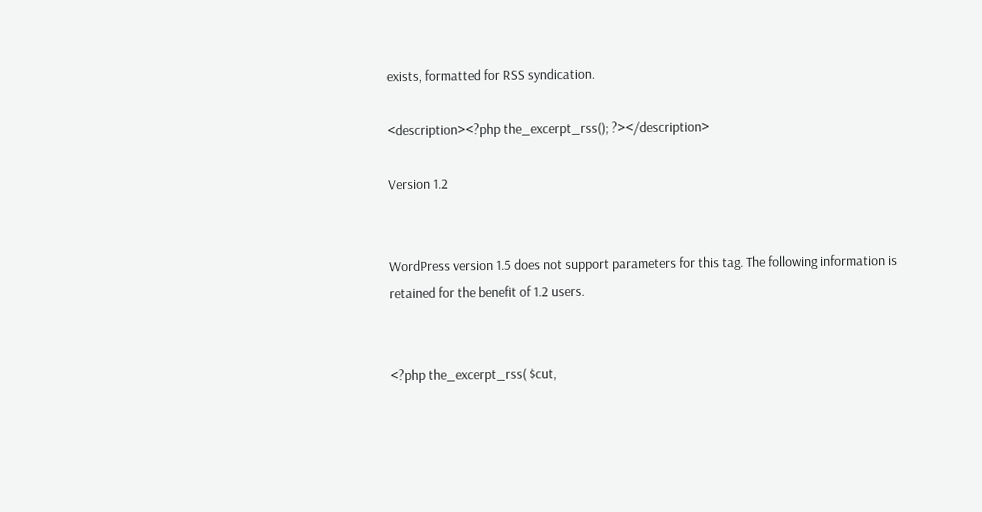exists, formatted for RSS syndication.

<description><?php the_excerpt_rss(); ?></description>

Version 1.2


WordPress version 1.5 does not support parameters for this tag. The following information is retained for the benefit of 1.2 users.


<?php the_excerpt_rss( $cut,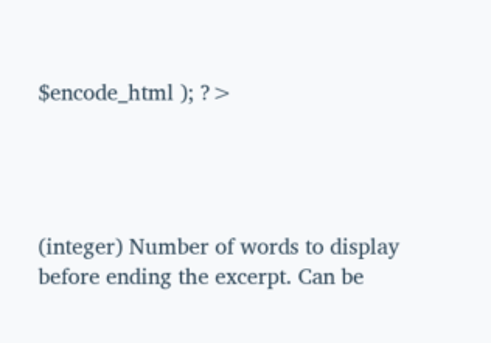$encode_html ); ?>




(integer) Number of words to display before ending the excerpt. Can be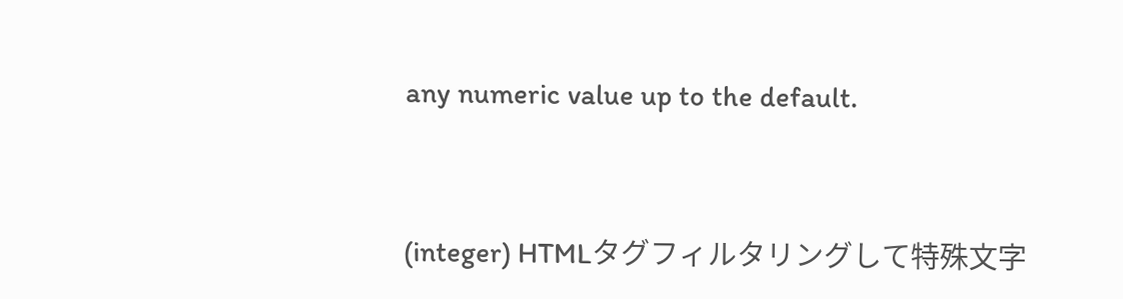any numeric value up to the default.


(integer) HTMLタグフィルタリングして特殊文字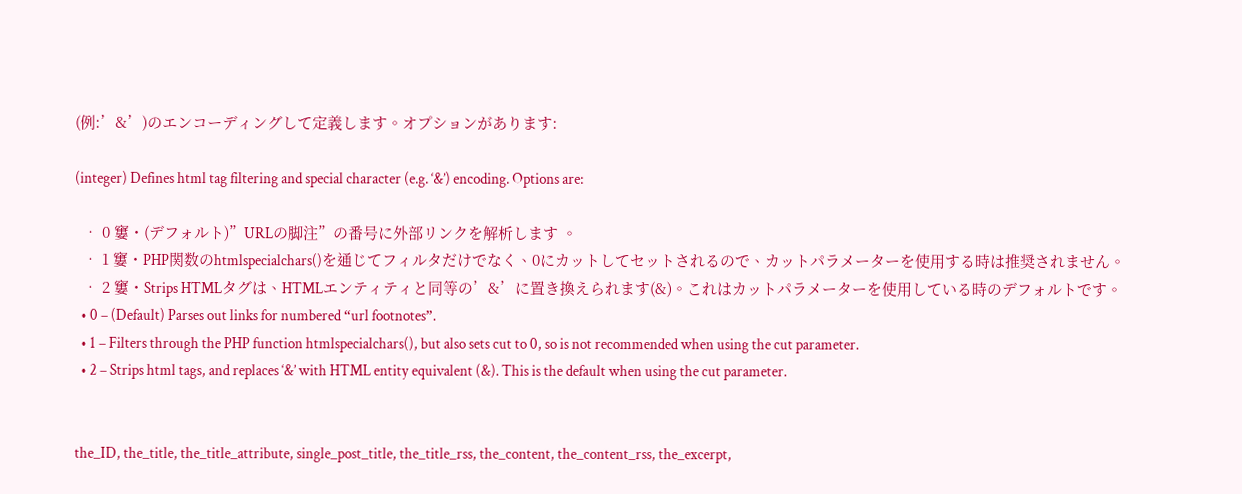(例:’&’)のエンコーディングして定義します。オプションがあります:

(integer) Defines html tag filtering and special character (e.g. ‘&’) encoding. Options are:

  • 0 窶・(デフォルト)”URLの脚注”の番号に外部リンクを解析します 。
  • 1 窶・PHP関数のhtmlspecialchars()を通じてフィルタだけでなく、0にカットしてセットされるので、カットパラメーターを使用する時は推奨されません。
  • 2 窶・Strips HTMLタグは、HTMLエンティティと同等の’&’に置き換えられます(&)。これはカットパラメーターを使用している時のデフォルトです。
  • 0 – (Default) Parses out links for numbered “url footnotes”.
  • 1 – Filters through the PHP function htmlspecialchars(), but also sets cut to 0, so is not recommended when using the cut parameter.
  • 2 – Strips html tags, and replaces ‘&’ with HTML entity equivalent (&). This is the default when using the cut parameter.


the_ID, the_title, the_title_attribute, single_post_title, the_title_rss, the_content, the_content_rss, the_excerpt,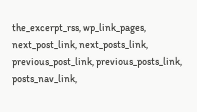the_excerpt_rss, wp_link_pages, next_post_link, next_posts_link, previous_post_link, previous_posts_link, posts_nav_link,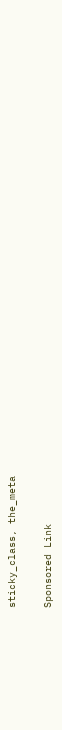sticky_class, the_meta

Sponsored Link